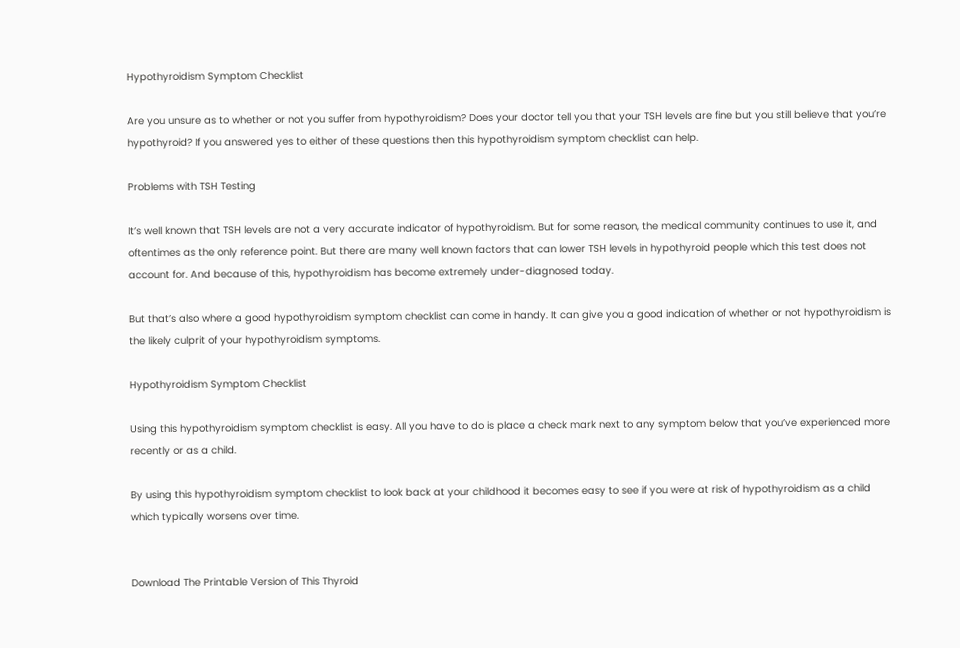Hypothyroidism Symptom Checklist

Are you unsure as to whether or not you suffer from hypothyroidism? Does your doctor tell you that your TSH levels are fine but you still believe that you’re hypothyroid? If you answered yes to either of these questions then this hypothyroidism symptom checklist can help.

Problems with TSH Testing

It’s well known that TSH levels are not a very accurate indicator of hypothyroidism. But for some reason, the medical community continues to use it, and oftentimes as the only reference point. But there are many well known factors that can lower TSH levels in hypothyroid people which this test does not account for. And because of this, hypothyroidism has become extremely under-diagnosed today.

But that’s also where a good hypothyroidism symptom checklist can come in handy. It can give you a good indication of whether or not hypothyroidism is the likely culprit of your hypothyroidism symptoms.

Hypothyroidism Symptom Checklist

Using this hypothyroidism symptom checklist is easy. All you have to do is place a check mark next to any symptom below that you’ve experienced more recently or as a child.

By using this hypothyroidism symptom checklist to look back at your childhood it becomes easy to see if you were at risk of hypothyroidism as a child which typically worsens over time.


Download The Printable Version of This Thyroid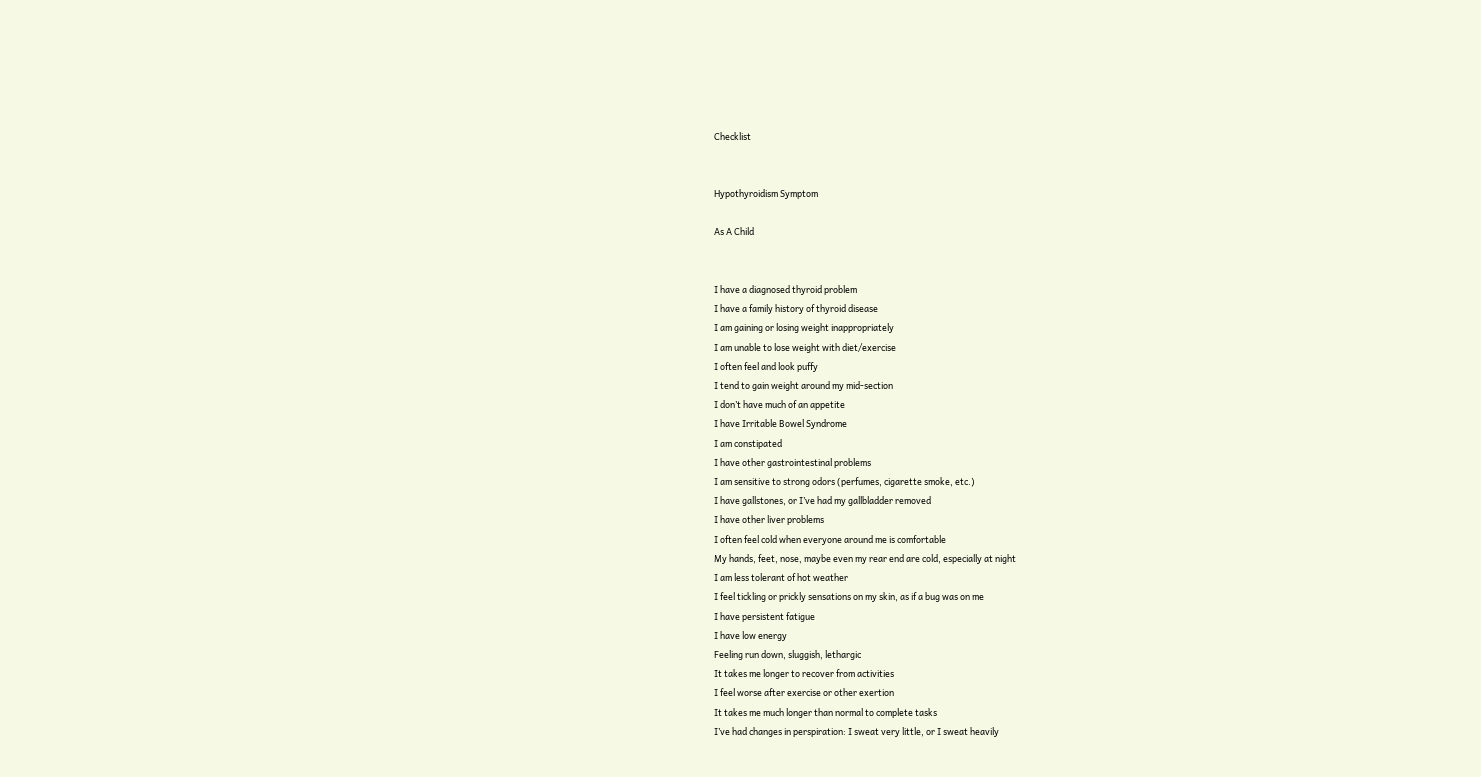Checklist


Hypothyroidism Symptom

As A Child


I have a diagnosed thyroid problem
I have a family history of thyroid disease
I am gaining or losing weight inappropriately
I am unable to lose weight with diet/exercise
I often feel and look puffy
I tend to gain weight around my mid-section
I don’t have much of an appetite
I have Irritable Bowel Syndrome
I am constipated
I have other gastrointestinal problems
I am sensitive to strong odors (perfumes, cigarette smoke, etc.)
I have gallstones, or I’ve had my gallbladder removed
I have other liver problems
I often feel cold when everyone around me is comfortable
My hands, feet, nose, maybe even my rear end are cold, especially at night
I am less tolerant of hot weather
I feel tickling or prickly sensations on my skin, as if a bug was on me
I have persistent fatigue
I have low energy
Feeling run down, sluggish, lethargic
It takes me longer to recover from activities
I feel worse after exercise or other exertion
It takes me much longer than normal to complete tasks
I’ve had changes in perspiration: I sweat very little, or I sweat heavily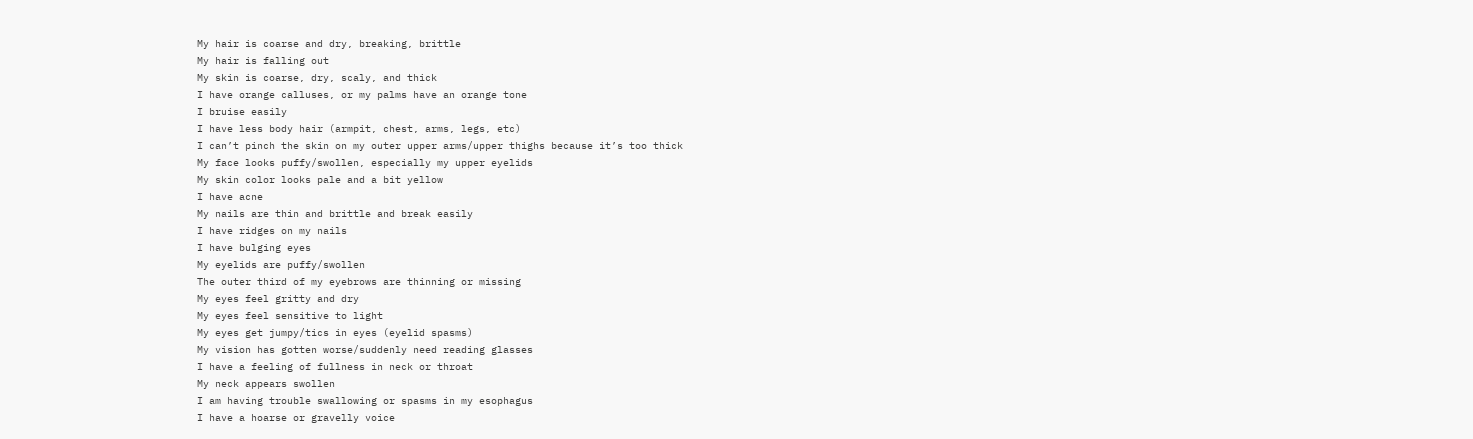My hair is coarse and dry, breaking, brittle
My hair is falling out
My skin is coarse, dry, scaly, and thick
I have orange calluses, or my palms have an orange tone
I bruise easily
I have less body hair (armpit, chest, arms, legs, etc)
I can’t pinch the skin on my outer upper arms/upper thighs because it’s too thick
My face looks puffy/swollen, especially my upper eyelids
My skin color looks pale and a bit yellow
I have acne
My nails are thin and brittle and break easily
I have ridges on my nails
I have bulging eyes
My eyelids are puffy/swollen
The outer third of my eyebrows are thinning or missing
My eyes feel gritty and dry
My eyes feel sensitive to light
My eyes get jumpy/tics in eyes (eyelid spasms)
My vision has gotten worse/suddenly need reading glasses
I have a feeling of fullness in neck or throat
My neck appears swollen
I am having trouble swallowing or spasms in my esophagus
I have a hoarse or gravelly voice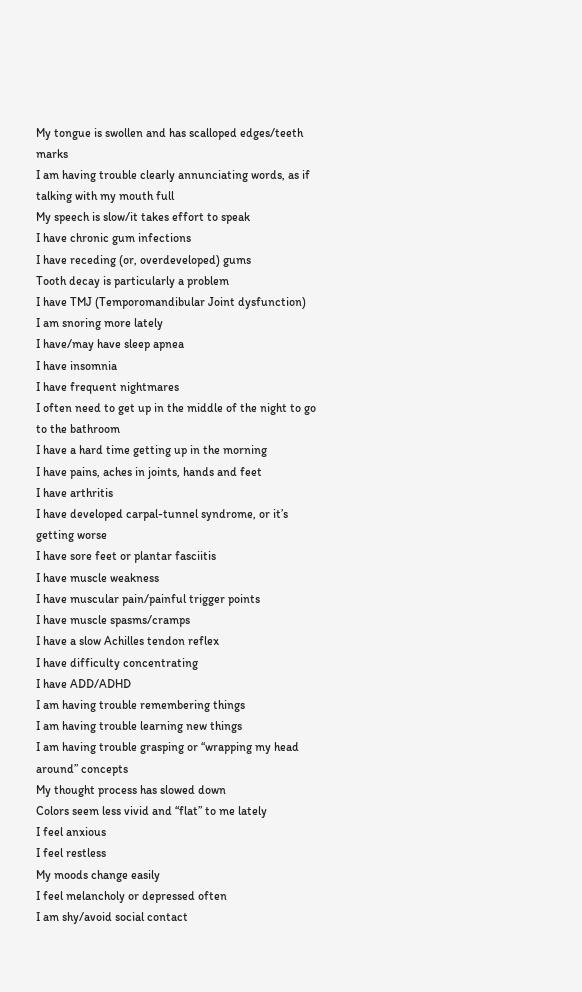My tongue is swollen and has scalloped edges/teeth marks
I am having trouble clearly annunciating words, as if talking with my mouth full
My speech is slow/it takes effort to speak
I have chronic gum infections
I have receding (or, overdeveloped) gums
Tooth decay is particularly a problem
I have TMJ (Temporomandibular Joint dysfunction)
I am snoring more lately
I have/may have sleep apnea
I have insomnia
I have frequent nightmares
I often need to get up in the middle of the night to go to the bathroom
I have a hard time getting up in the morning
I have pains, aches in joints, hands and feet
I have arthritis
I have developed carpal-tunnel syndrome, or it’s getting worse
I have sore feet or plantar fasciitis
I have muscle weakness
I have muscular pain/painful trigger points
I have muscle spasms/cramps
I have a slow Achilles tendon reflex
I have difficulty concentrating
I have ADD/ADHD
I am having trouble remembering things
I am having trouble learning new things
I am having trouble grasping or “wrapping my head around” concepts
My thought process has slowed down
Colors seem less vivid and “flat” to me lately
I feel anxious
I feel restless
My moods change easily
I feel melancholy or depressed often
I am shy/avoid social contact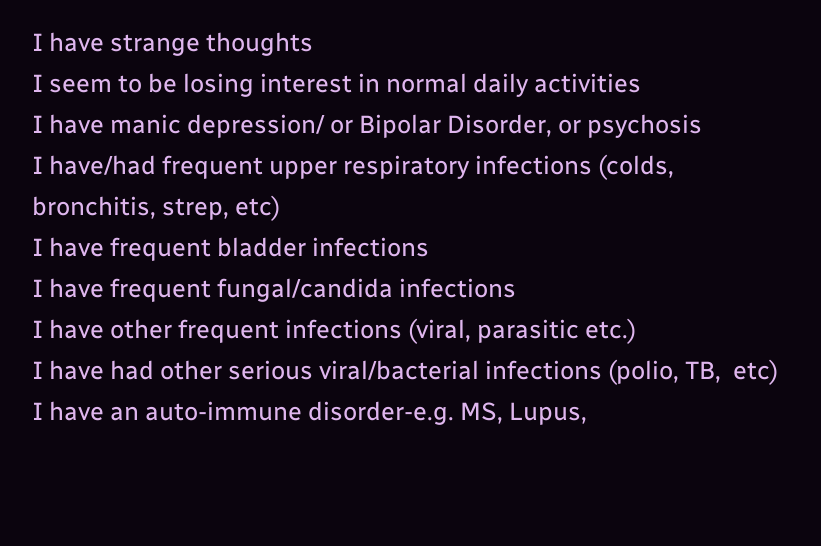I have strange thoughts
I seem to be losing interest in normal daily activities
I have manic depression/ or Bipolar Disorder, or psychosis
I have/had frequent upper respiratory infections (colds, bronchitis, strep, etc)
I have frequent bladder infections
I have frequent fungal/candida infections
I have other frequent infections (viral, parasitic etc.)
I have had other serious viral/bacterial infections (polio, TB,  etc)
I have an auto-immune disorder-e.g. MS, Lupus,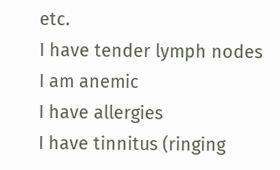etc.
I have tender lymph nodes
I am anemic
I have allergies
I have tinnitus (ringing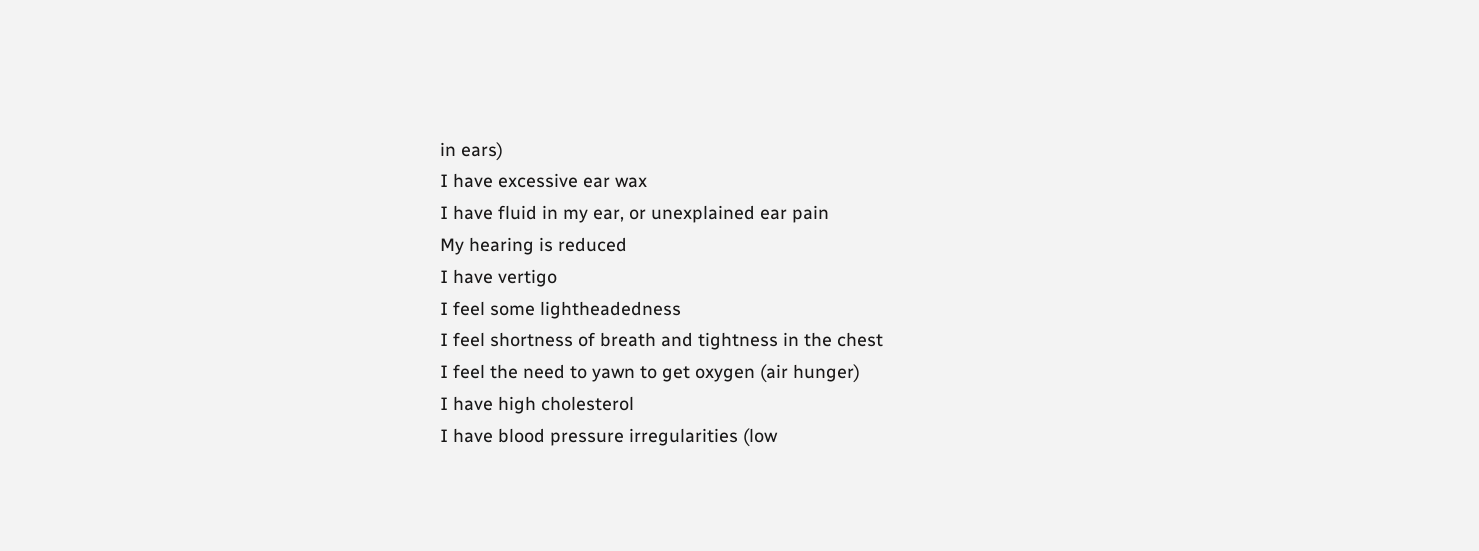in ears)
I have excessive ear wax
I have fluid in my ear, or unexplained ear pain
My hearing is reduced
I have vertigo
I feel some lightheadedness
I feel shortness of breath and tightness in the chest
I feel the need to yawn to get oxygen (air hunger)
I have high cholesterol
I have blood pressure irregularities (low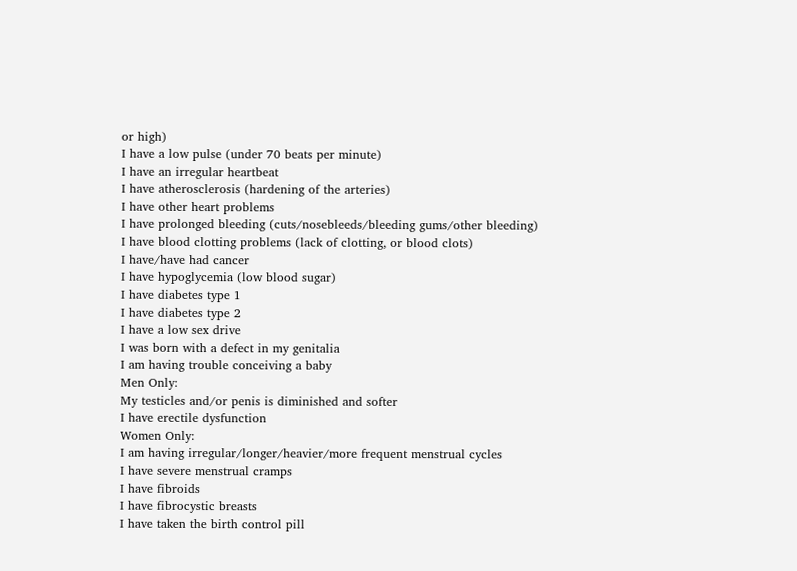or high)
I have a low pulse (under 70 beats per minute)
I have an irregular heartbeat
I have atherosclerosis (hardening of the arteries)
I have other heart problems
I have prolonged bleeding (cuts/nosebleeds/bleeding gums/other bleeding)
I have blood clotting problems (lack of clotting, or blood clots)
I have/have had cancer
I have hypoglycemia (low blood sugar)
I have diabetes type 1
I have diabetes type 2
I have a low sex drive
I was born with a defect in my genitalia
I am having trouble conceiving a baby
Men Only:
My testicles and/or penis is diminished and softer
I have erectile dysfunction
Women Only:
I am having irregular/longer/heavier/more frequent menstrual cycles
I have severe menstrual cramps
I have fibroids
I have fibrocystic breasts
I have taken the birth control pill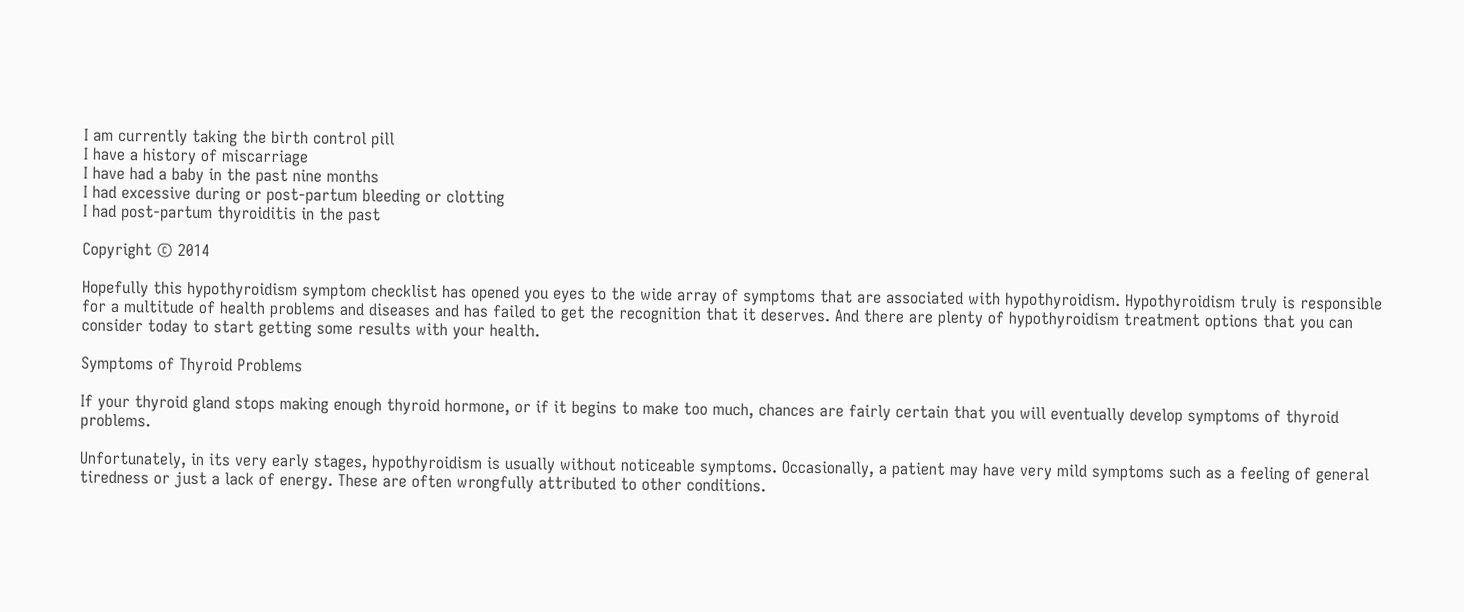I am currently taking the birth control pill
I have a history of miscarriage
I have had a baby in the past nine months
I had excessive during or post-partum bleeding or clotting
I had post-partum thyroiditis in the past

Copyright © 2014

Hopefully this hypothyroidism symptom checklist has opened you eyes to the wide array of symptoms that are associated with hypothyroidism. Hypothyroidism truly is responsible for a multitude of health problems and diseases and has failed to get the recognition that it deserves. And there are plenty of hypothyroidism treatment options that you can consider today to start getting some results with your health.

Symptoms of Thyroid Problems

If your thyroid gland stops making enough thyroid hormone, or if it begins to make too much, chances are fairly certain that you will eventually develop symptoms of thyroid problems.

Unfortunately, in its very early stages, hypothyroidism is usually without noticeable symptoms. Occasionally, a patient may have very mild symptoms such as a feeling of general tiredness or just a lack of energy. These are often wrongfully attributed to other conditions.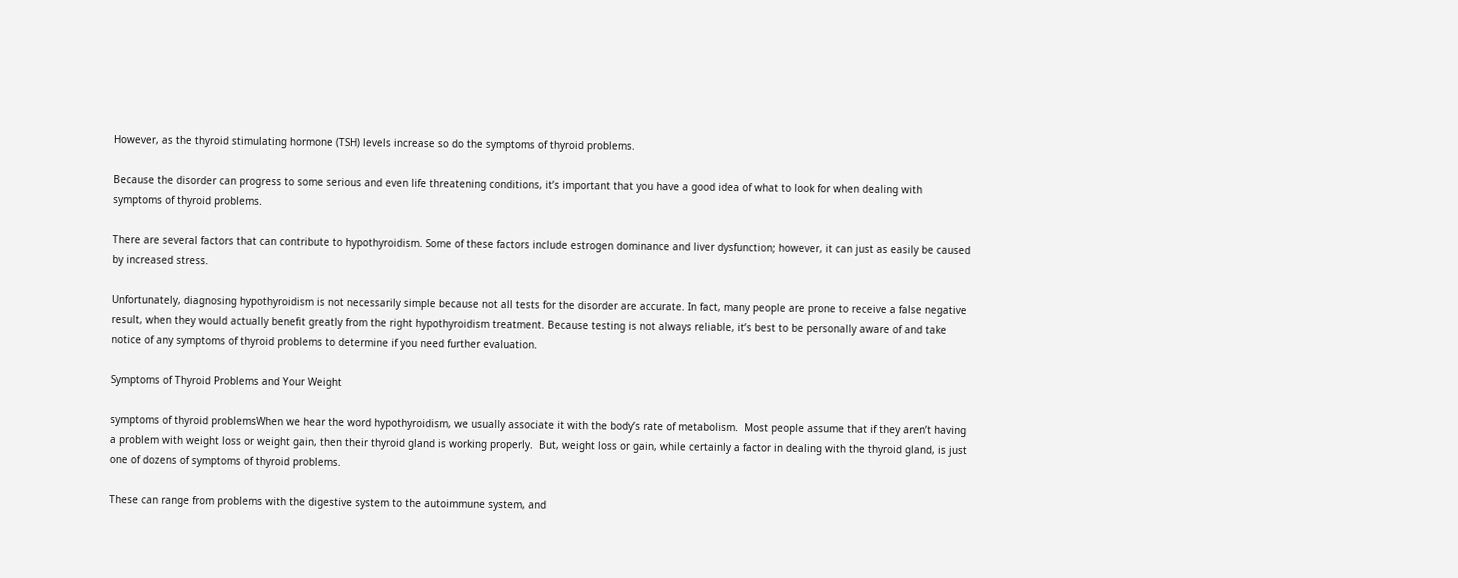However, as the thyroid stimulating hormone (TSH) levels increase so do the symptoms of thyroid problems.

Because the disorder can progress to some serious and even life threatening conditions, it’s important that you have a good idea of what to look for when dealing with symptoms of thyroid problems.

There are several factors that can contribute to hypothyroidism. Some of these factors include estrogen dominance and liver dysfunction; however, it can just as easily be caused by increased stress.

Unfortunately, diagnosing hypothyroidism is not necessarily simple because not all tests for the disorder are accurate. In fact, many people are prone to receive a false negative result, when they would actually benefit greatly from the right hypothyroidism treatment. Because testing is not always reliable, it’s best to be personally aware of and take notice of any symptoms of thyroid problems to determine if you need further evaluation.

Symptoms of Thyroid Problems and Your Weight

symptoms of thyroid problemsWhen we hear the word hypothyroidism, we usually associate it with the body’s rate of metabolism.  Most people assume that if they aren’t having a problem with weight loss or weight gain, then their thyroid gland is working properly.  But, weight loss or gain, while certainly a factor in dealing with the thyroid gland, is just one of dozens of symptoms of thyroid problems.

These can range from problems with the digestive system to the autoimmune system, and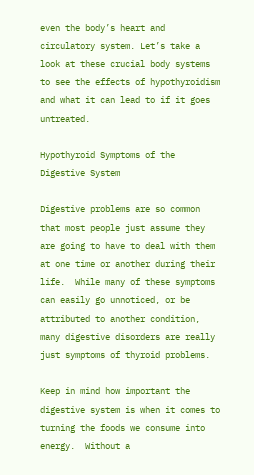even the body’s heart and circulatory system. Let’s take a look at these crucial body systems to see the effects of hypothyroidism and what it can lead to if it goes untreated.

Hypothyroid Symptoms of the Digestive System

Digestive problems are so common that most people just assume they are going to have to deal with them at one time or another during their life.  While many of these symptoms can easily go unnoticed, or be attributed to another condition, many digestive disorders are really just symptoms of thyroid problems.

Keep in mind how important the digestive system is when it comes to turning the foods we consume into energy.  Without a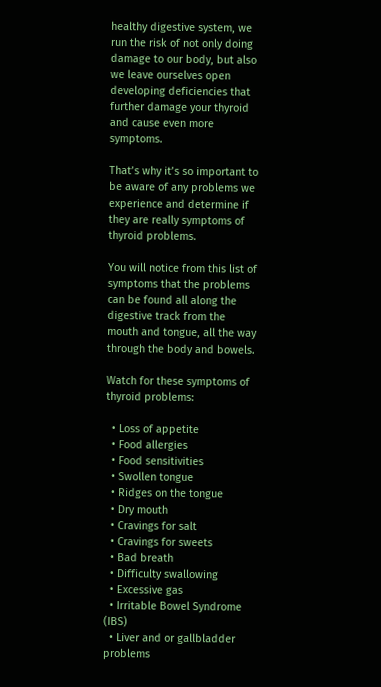healthy digestive system, we run the risk of not only doing damage to our body, but also we leave ourselves open developing deficiencies that further damage your thyroid and cause even more symptoms.

That’s why it’s so important to be aware of any problems we experience and determine if they are really symptoms of thyroid problems.

You will notice from this list of symptoms that the problems can be found all along the digestive track from the mouth and tongue, all the way through the body and bowels.

Watch for these symptoms of thyroid problems:

  • Loss of appetite
  • Food allergies
  • Food sensitivities
  • Swollen tongue
  • Ridges on the tongue
  • Dry mouth
  • Cravings for salt
  • Cravings for sweets
  • Bad breath
  • Difficulty swallowing
  • Excessive gas
  • Irritable Bowel Syndrome (IBS)
  • Liver and or gallbladder problems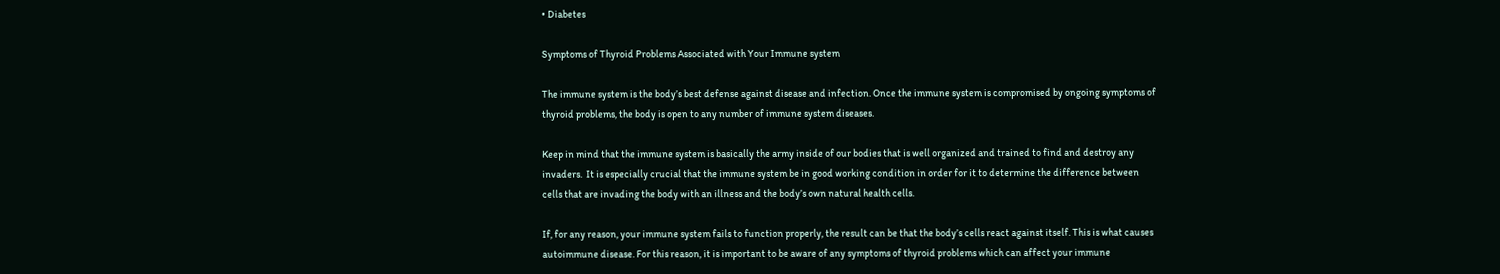• Diabetes

Symptoms of Thyroid Problems Associated with Your Immune system

The immune system is the body’s best defense against disease and infection. Once the immune system is compromised by ongoing symptoms of thyroid problems, the body is open to any number of immune system diseases.

Keep in mind that the immune system is basically the army inside of our bodies that is well organized and trained to find and destroy any invaders.  It is especially crucial that the immune system be in good working condition in order for it to determine the difference between cells that are invading the body with an illness and the body’s own natural health cells.

If, for any reason, your immune system fails to function properly, the result can be that the body’s cells react against itself. This is what causes autoimmune disease. For this reason, it is important to be aware of any symptoms of thyroid problems which can affect your immune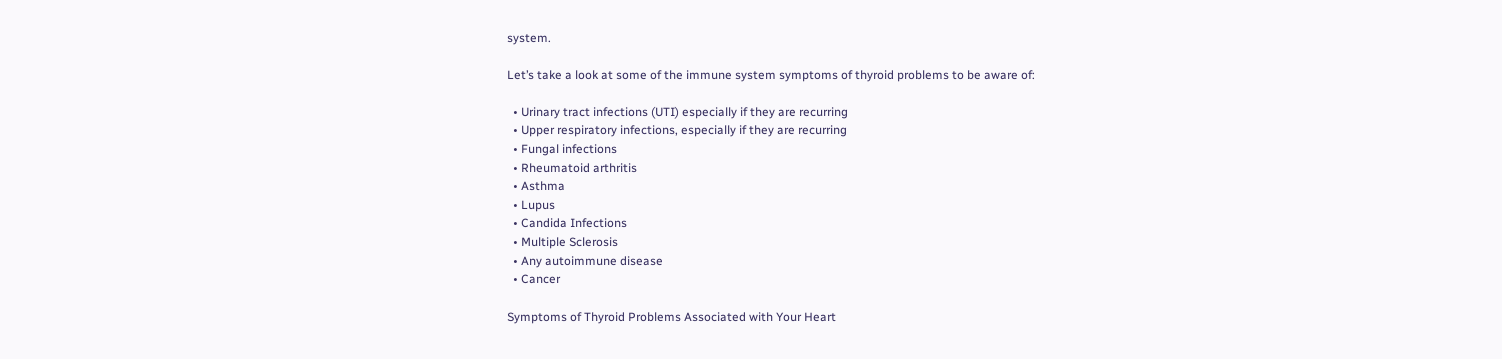system.

Let’s take a look at some of the immune system symptoms of thyroid problems to be aware of:

  • Urinary tract infections (UTI) especially if they are recurring
  • Upper respiratory infections, especially if they are recurring
  • Fungal infections
  • Rheumatoid arthritis
  • Asthma
  • Lupus
  • Candida Infections
  • Multiple Sclerosis
  • Any autoimmune disease
  • Cancer

Symptoms of Thyroid Problems Associated with Your Heart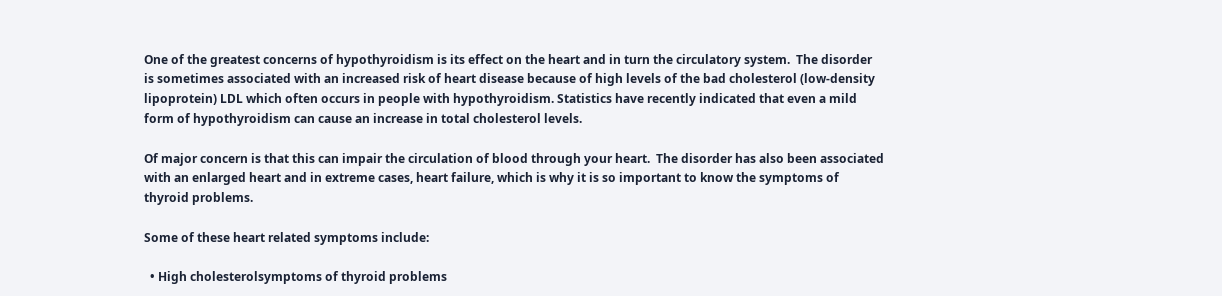One of the greatest concerns of hypothyroidism is its effect on the heart and in turn the circulatory system.  The disorder is sometimes associated with an increased risk of heart disease because of high levels of the bad cholesterol (low-density lipoprotein) LDL which often occurs in people with hypothyroidism. Statistics have recently indicated that even a mild form of hypothyroidism can cause an increase in total cholesterol levels.

Of major concern is that this can impair the circulation of blood through your heart.  The disorder has also been associated with an enlarged heart and in extreme cases, heart failure, which is why it is so important to know the symptoms of thyroid problems.

Some of these heart related symptoms include:

  • High cholesterolsymptoms of thyroid problems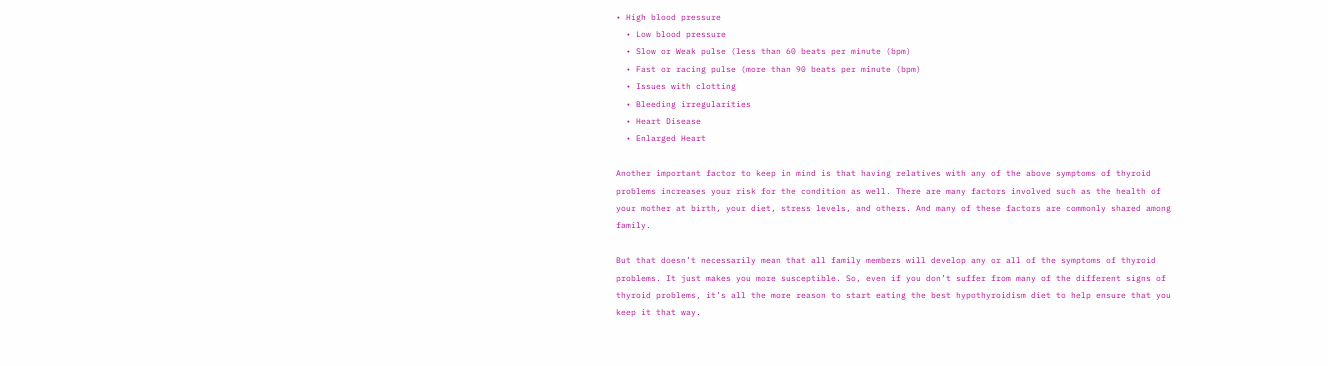• High blood pressure
  • Low blood pressure
  • Slow or Weak pulse (less than 60 beats per minute (bpm)
  • Fast or racing pulse (more than 90 beats per minute (bpm)
  • Issues with clotting
  • Bleeding irregularities
  • Heart Disease
  • Enlarged Heart

Another important factor to keep in mind is that having relatives with any of the above symptoms of thyroid problems increases your risk for the condition as well. There are many factors involved such as the health of your mother at birth, your diet, stress levels, and others. And many of these factors are commonly shared among family.

But that doesn’t necessarily mean that all family members will develop any or all of the symptoms of thyroid problems. It just makes you more susceptible. So, even if you don’t suffer from many of the different signs of thyroid problems, it’s all the more reason to start eating the best hypothyroidism diet to help ensure that you keep it that way.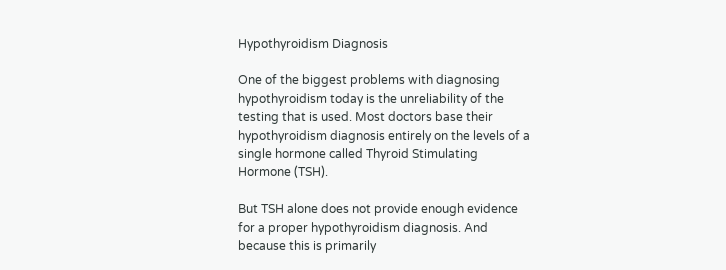Hypothyroidism Diagnosis

One of the biggest problems with diagnosing hypothyroidism today is the unreliability of the testing that is used. Most doctors base their hypothyroidism diagnosis entirely on the levels of a single hormone called Thyroid Stimulating Hormone (TSH).

But TSH alone does not provide enough evidence for a proper hypothyroidism diagnosis. And because this is primarily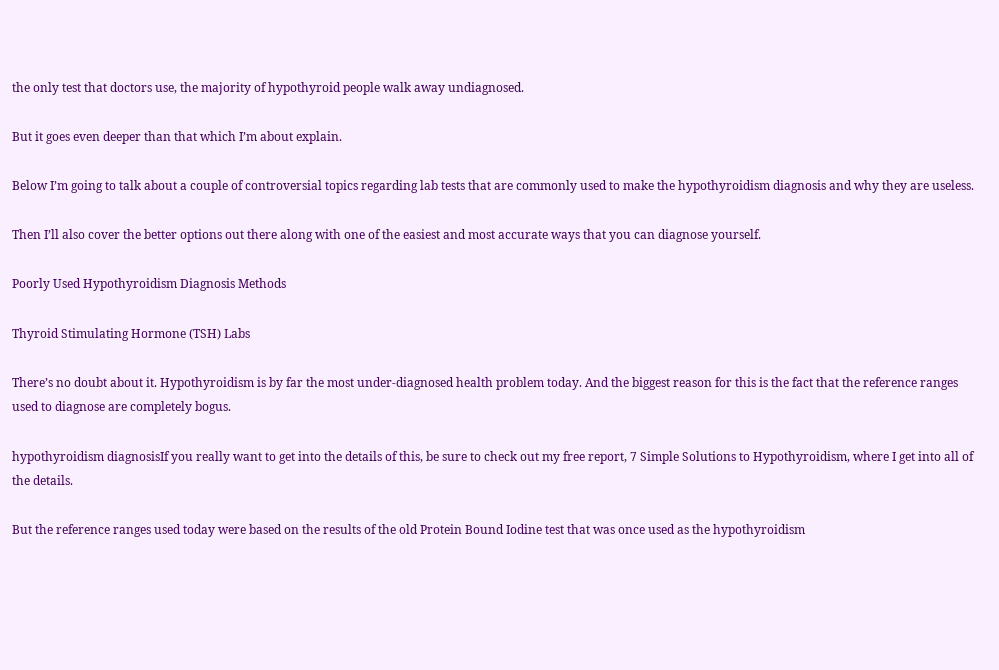the only test that doctors use, the majority of hypothyroid people walk away undiagnosed.

But it goes even deeper than that which I’m about explain.

Below I’m going to talk about a couple of controversial topics regarding lab tests that are commonly used to make the hypothyroidism diagnosis and why they are useless.

Then I’ll also cover the better options out there along with one of the easiest and most accurate ways that you can diagnose yourself.

Poorly Used Hypothyroidism Diagnosis Methods

Thyroid Stimulating Hormone (TSH) Labs

There’s no doubt about it. Hypothyroidism is by far the most under-diagnosed health problem today. And the biggest reason for this is the fact that the reference ranges used to diagnose are completely bogus.

hypothyroidism diagnosisIf you really want to get into the details of this, be sure to check out my free report, 7 Simple Solutions to Hypothyroidism, where I get into all of the details.

But the reference ranges used today were based on the results of the old Protein Bound Iodine test that was once used as the hypothyroidism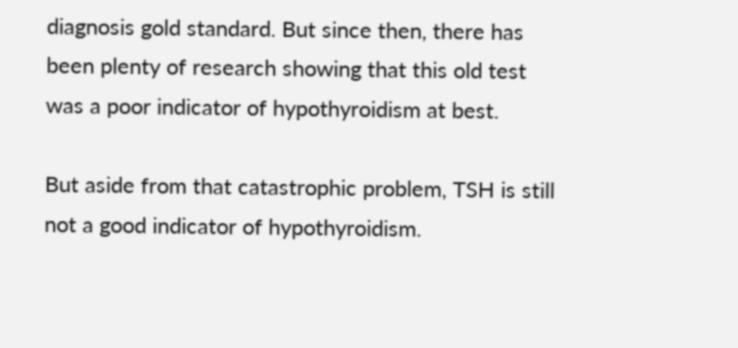diagnosis gold standard. But since then, there has been plenty of research showing that this old test was a poor indicator of hypothyroidism at best.

But aside from that catastrophic problem, TSH is still not a good indicator of hypothyroidism.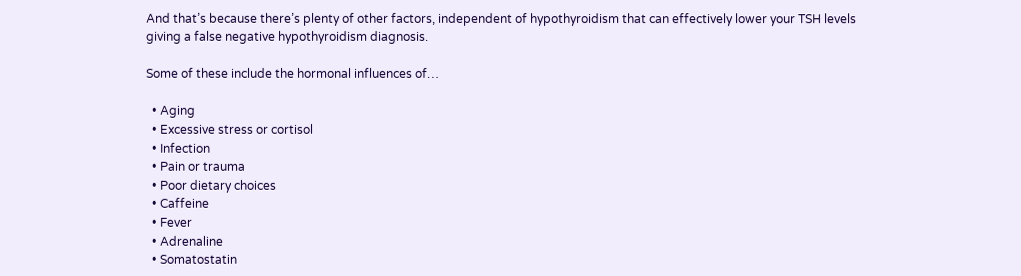And that’s because there’s plenty of other factors, independent of hypothyroidism that can effectively lower your TSH levels giving a false negative hypothyroidism diagnosis.

Some of these include the hormonal influences of…

  • Aging
  • Excessive stress or cortisol
  • Infection
  • Pain or trauma
  • Poor dietary choices
  • Caffeine
  • Fever
  • Adrenaline
  • Somatostatin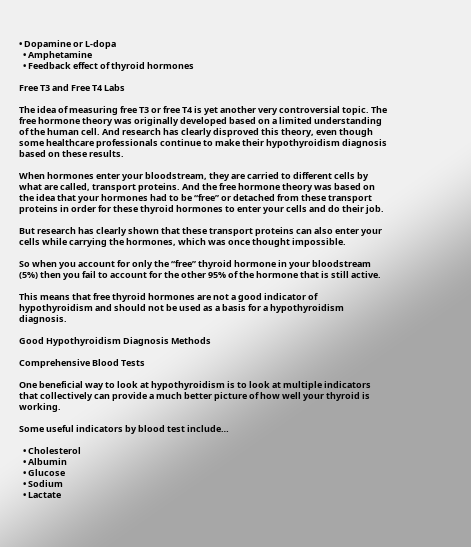• Dopamine or L-dopa
  • Amphetamine
  • Feedback effect of thyroid hormones

Free T3 and Free T4 Labs

The idea of measuring free T3 or free T4 is yet another very controversial topic. The free hormone theory was originally developed based on a limited understanding of the human cell. And research has clearly disproved this theory, even though some healthcare professionals continue to make their hypothyroidism diagnosis based on these results.

When hormones enter your bloodstream, they are carried to different cells by what are called, transport proteins. And the free hormone theory was based on the idea that your hormones had to be “free” or detached from these transport proteins in order for these thyroid hormones to enter your cells and do their job.

But research has clearly shown that these transport proteins can also enter your cells while carrying the hormones, which was once thought impossible.

So when you account for only the “free” thyroid hormone in your bloodstream (5%) then you fail to account for the other 95% of the hormone that is still active.

This means that free thyroid hormones are not a good indicator of hypothyroidism and should not be used as a basis for a hypothyroidism diagnosis.

Good Hypothyroidism Diagnosis Methods

Comprehensive Blood Tests

One beneficial way to look at hypothyroidism is to look at multiple indicators that collectively can provide a much better picture of how well your thyroid is working.

Some useful indicators by blood test include…

  • Cholesterol
  • Albumin
  • Glucose
  • Sodium
  • Lactate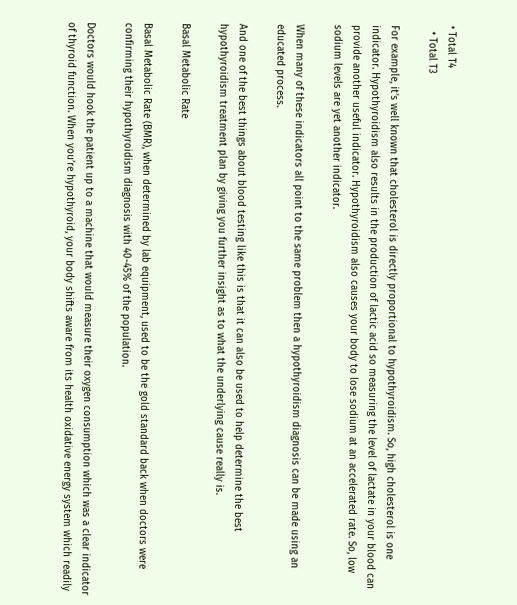• Total T4
  • Total T3

For example, it’s well known that cholesterol is directly proportional to hypothyroidism. So, high cholesterol is one indicator. Hypothyroidism also results in the production of lactic acid so measuring the level of lactate in your blood can provide another useful indicator. Hypothyroidism also causes your body to lose sodium at an accelerated rate. So, low sodium levels are yet another indicator.

When many of these indicators all point to the same problem then a hypothyroidism diagnosis can be made using an educated process.

And one of the best things about blood testing like this is that it can also be used to help determine the best hypothyroidism treatment plan by giving you further insight as to what the underlying cause really is.

Basal Metabolic Rate

Basal Metabolic Rate (BMR), when determined by lab equipment, used to be the gold standard back when doctors were confirming their hypothyroidism diagnosis with 40-45% of the population.

Doctors would hook the patient up to a machine that would measure their oxygen consumption which was a clear indicator of thyroid function. When you’re hypothyroid, your body shifts aware from its health oxidative energy system which readily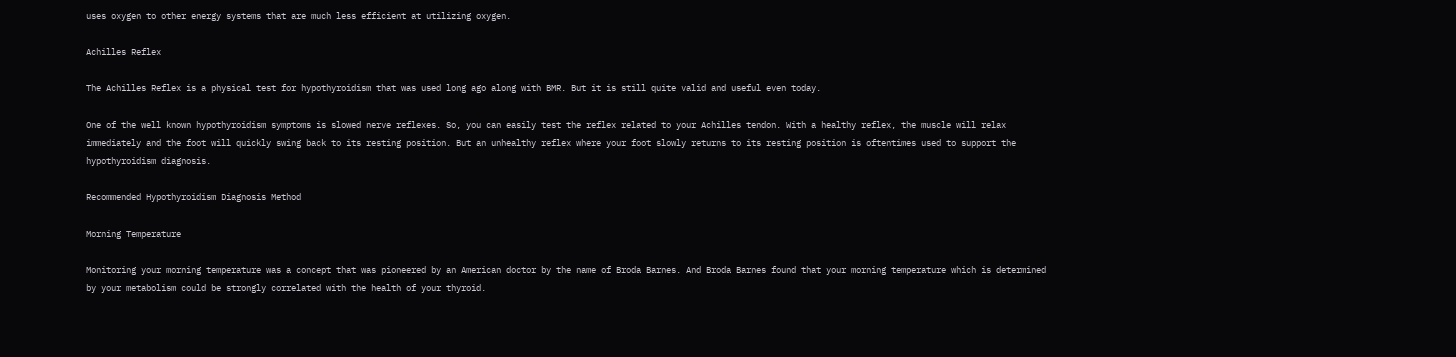uses oxygen to other energy systems that are much less efficient at utilizing oxygen.

Achilles Reflex

The Achilles Reflex is a physical test for hypothyroidism that was used long ago along with BMR. But it is still quite valid and useful even today.

One of the well known hypothyroidism symptoms is slowed nerve reflexes. So, you can easily test the reflex related to your Achilles tendon. With a healthy reflex, the muscle will relax immediately and the foot will quickly swing back to its resting position. But an unhealthy reflex where your foot slowly returns to its resting position is oftentimes used to support the hypothyroidism diagnosis.

Recommended Hypothyroidism Diagnosis Method

Morning Temperature

Monitoring your morning temperature was a concept that was pioneered by an American doctor by the name of Broda Barnes. And Broda Barnes found that your morning temperature which is determined by your metabolism could be strongly correlated with the health of your thyroid.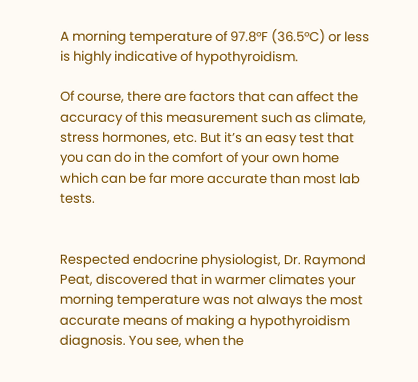A morning temperature of 97.8°F (36.5°C) or less is highly indicative of hypothyroidism.

Of course, there are factors that can affect the accuracy of this measurement such as climate, stress hormones, etc. But it’s an easy test that you can do in the comfort of your own home which can be far more accurate than most lab tests.


Respected endocrine physiologist, Dr. Raymond Peat, discovered that in warmer climates your morning temperature was not always the most accurate means of making a hypothyroidism diagnosis. You see, when the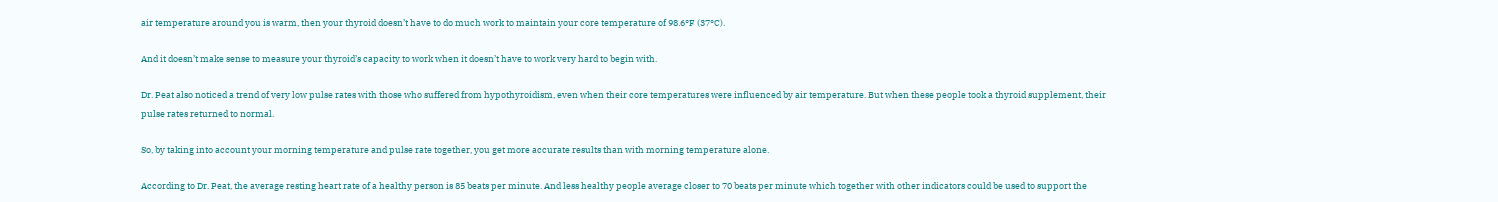air temperature around you is warm, then your thyroid doesn’t have to do much work to maintain your core temperature of 98.6°F (37°C).

And it doesn’t make sense to measure your thyroid’s capacity to work when it doesn’t have to work very hard to begin with.

Dr. Peat also noticed a trend of very low pulse rates with those who suffered from hypothyroidism, even when their core temperatures were influenced by air temperature. But when these people took a thyroid supplement, their pulse rates returned to normal.

So, by taking into account your morning temperature and pulse rate together, you get more accurate results than with morning temperature alone.

According to Dr. Peat, the average resting heart rate of a healthy person is 85 beats per minute. And less healthy people average closer to 70 beats per minute which together with other indicators could be used to support the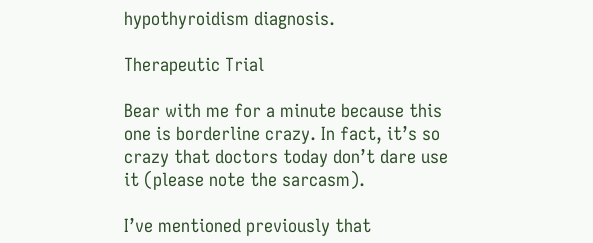hypothyroidism diagnosis.

Therapeutic Trial

Bear with me for a minute because this one is borderline crazy. In fact, it’s so crazy that doctors today don’t dare use it (please note the sarcasm).

I’ve mentioned previously that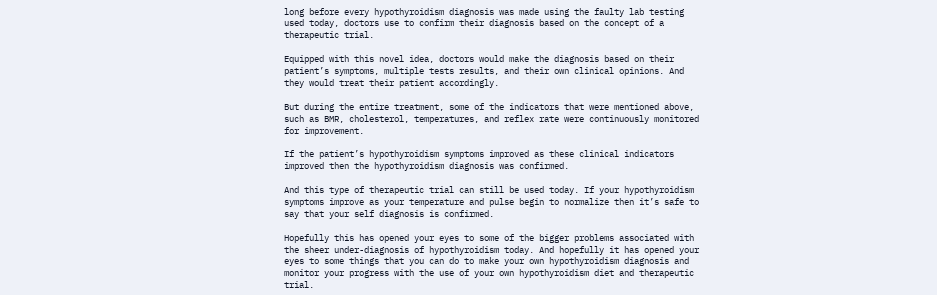long before every hypothyroidism diagnosis was made using the faulty lab testing used today, doctors use to confirm their diagnosis based on the concept of a therapeutic trial.

Equipped with this novel idea, doctors would make the diagnosis based on their patient’s symptoms, multiple tests results, and their own clinical opinions. And they would treat their patient accordingly.

But during the entire treatment, some of the indicators that were mentioned above, such as BMR, cholesterol, temperatures, and reflex rate were continuously monitored for improvement.

If the patient’s hypothyroidism symptoms improved as these clinical indicators improved then the hypothyroidism diagnosis was confirmed.

And this type of therapeutic trial can still be used today. If your hypothyroidism symptoms improve as your temperature and pulse begin to normalize then it’s safe to say that your self diagnosis is confirmed.

Hopefully this has opened your eyes to some of the bigger problems associated with the sheer under-diagnosis of hypothyroidism today. And hopefully it has opened your eyes to some things that you can do to make your own hypothyroidism diagnosis and monitor your progress with the use of your own hypothyroidism diet and therapeutic trial.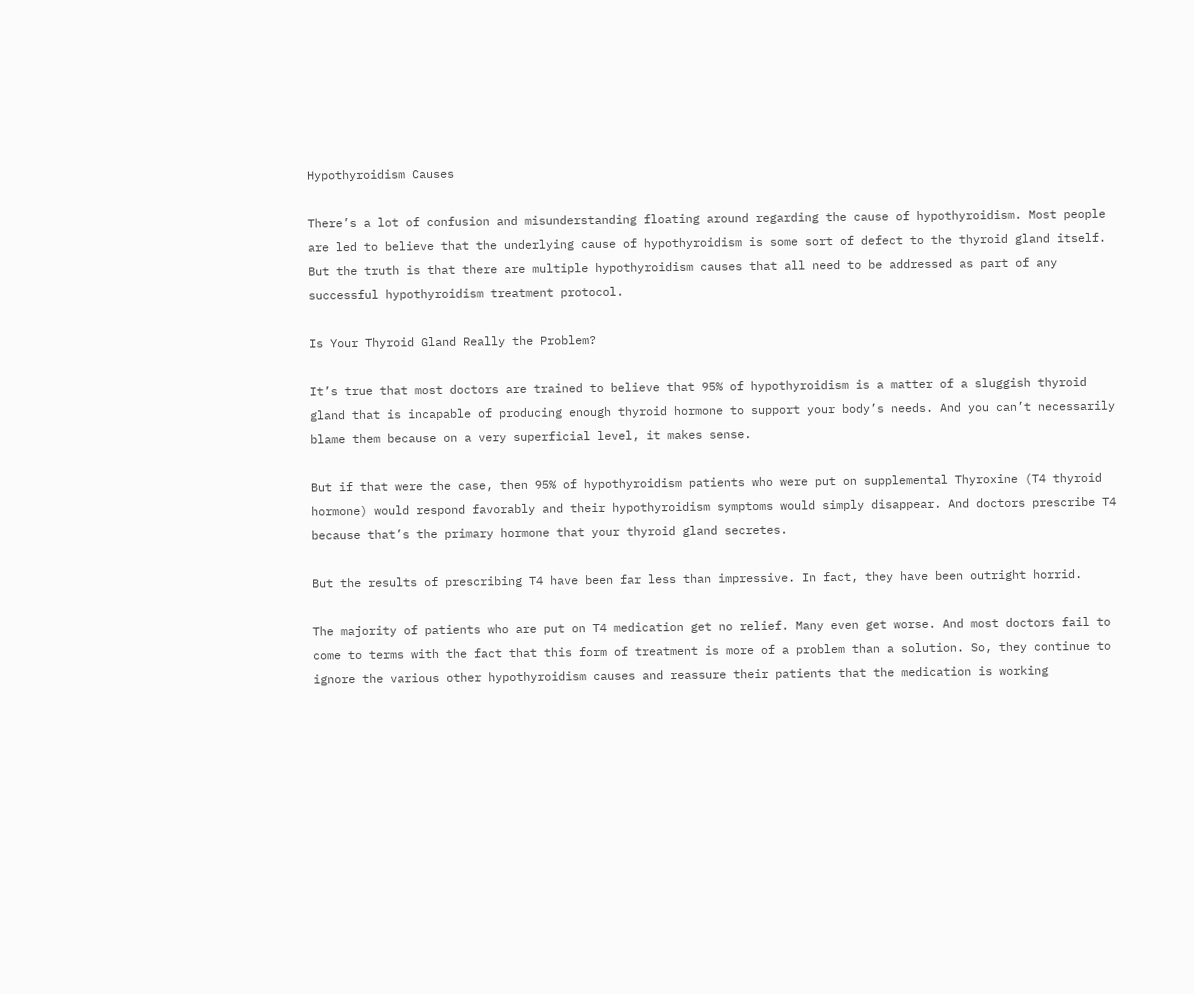Hypothyroidism Causes

There’s a lot of confusion and misunderstanding floating around regarding the cause of hypothyroidism. Most people are led to believe that the underlying cause of hypothyroidism is some sort of defect to the thyroid gland itself. But the truth is that there are multiple hypothyroidism causes that all need to be addressed as part of any successful hypothyroidism treatment protocol.

Is Your Thyroid Gland Really the Problem?

It’s true that most doctors are trained to believe that 95% of hypothyroidism is a matter of a sluggish thyroid gland that is incapable of producing enough thyroid hormone to support your body’s needs. And you can’t necessarily blame them because on a very superficial level, it makes sense.

But if that were the case, then 95% of hypothyroidism patients who were put on supplemental Thyroxine (T4 thyroid hormone) would respond favorably and their hypothyroidism symptoms would simply disappear. And doctors prescribe T4 because that’s the primary hormone that your thyroid gland secretes.

But the results of prescribing T4 have been far less than impressive. In fact, they have been outright horrid.

The majority of patients who are put on T4 medication get no relief. Many even get worse. And most doctors fail to come to terms with the fact that this form of treatment is more of a problem than a solution. So, they continue to ignore the various other hypothyroidism causes and reassure their patients that the medication is working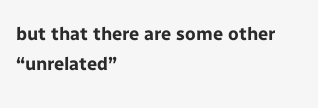but that there are some other “unrelated”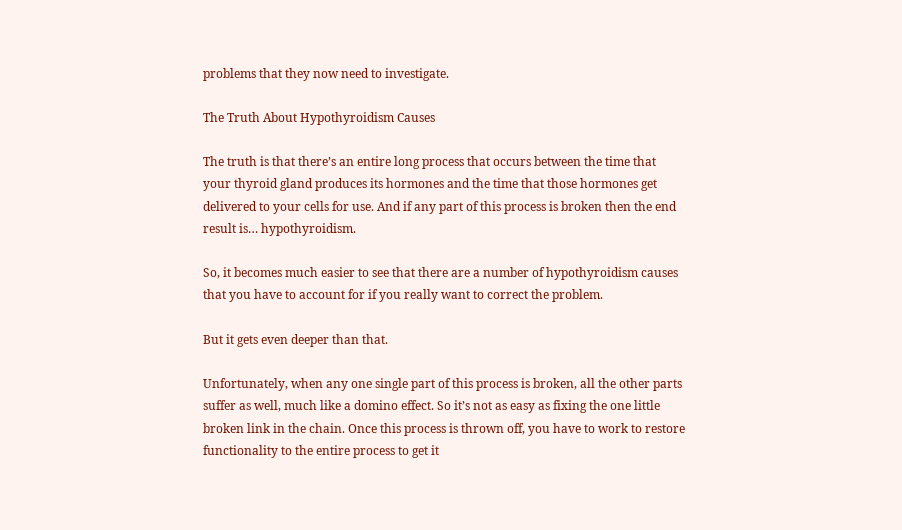problems that they now need to investigate.

The Truth About Hypothyroidism Causes

The truth is that there’s an entire long process that occurs between the time that your thyroid gland produces its hormones and the time that those hormones get delivered to your cells for use. And if any part of this process is broken then the end result is… hypothyroidism.

So, it becomes much easier to see that there are a number of hypothyroidism causes that you have to account for if you really want to correct the problem.

But it gets even deeper than that.

Unfortunately, when any one single part of this process is broken, all the other parts suffer as well, much like a domino effect. So it’s not as easy as fixing the one little broken link in the chain. Once this process is thrown off, you have to work to restore functionality to the entire process to get it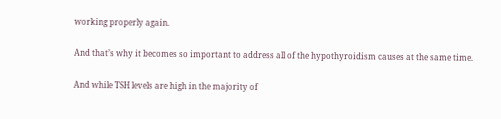working properly again.

And that’s why it becomes so important to address all of the hypothyroidism causes at the same time.

And while TSH levels are high in the majority of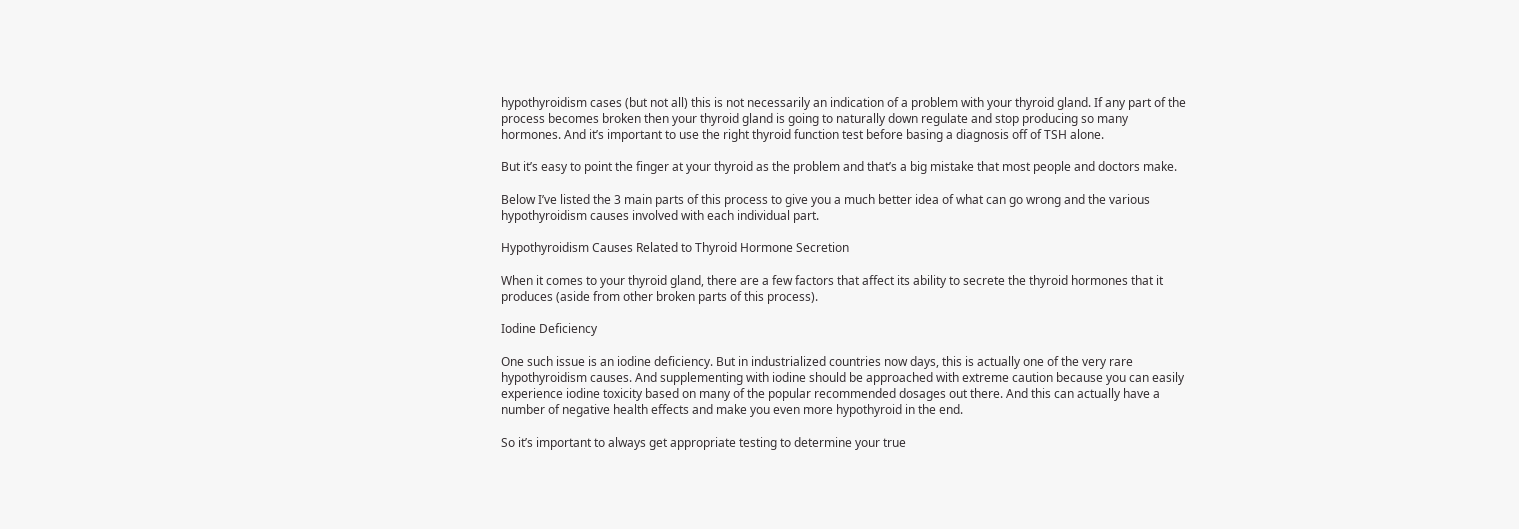hypothyroidism cases (but not all) this is not necessarily an indication of a problem with your thyroid gland. If any part of the process becomes broken then your thyroid gland is going to naturally down regulate and stop producing so many hormones. And it’s important to use the right thyroid function test before basing a diagnosis off of TSH alone.

But it’s easy to point the finger at your thyroid as the problem and that’s a big mistake that most people and doctors make.

Below I’ve listed the 3 main parts of this process to give you a much better idea of what can go wrong and the various hypothyroidism causes involved with each individual part.

Hypothyroidism Causes Related to Thyroid Hormone Secretion

When it comes to your thyroid gland, there are a few factors that affect its ability to secrete the thyroid hormones that it produces (aside from other broken parts of this process).

Iodine Deficiency

One such issue is an iodine deficiency. But in industrialized countries now days, this is actually one of the very rare hypothyroidism causes. And supplementing with iodine should be approached with extreme caution because you can easily experience iodine toxicity based on many of the popular recommended dosages out there. And this can actually have a number of negative health effects and make you even more hypothyroid in the end.

So it’s important to always get appropriate testing to determine your true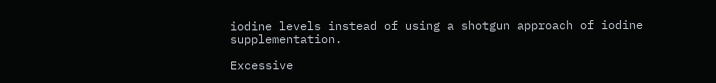iodine levels instead of using a shotgun approach of iodine supplementation.

Excessive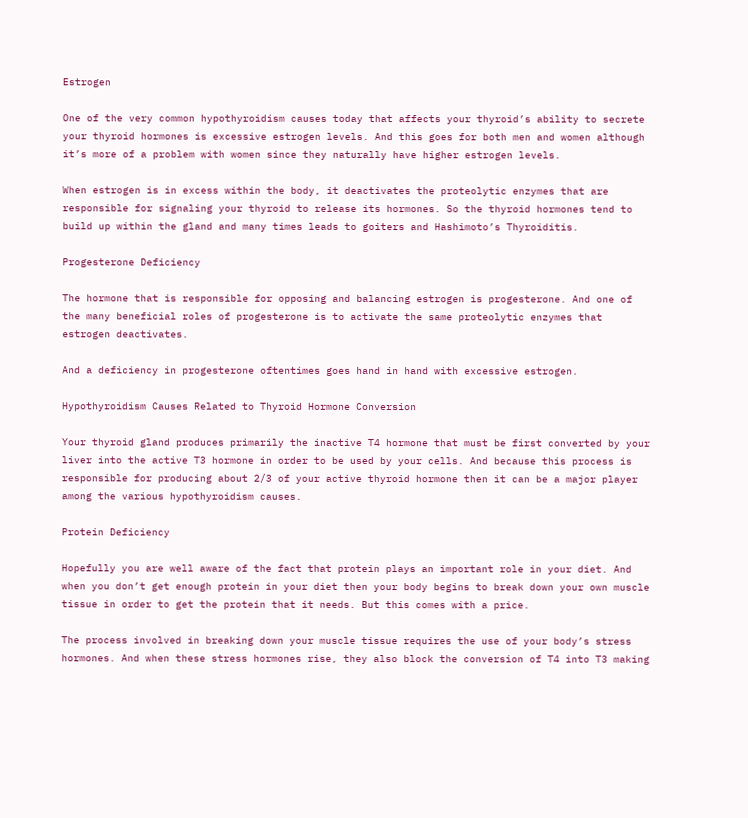Estrogen

One of the very common hypothyroidism causes today that affects your thyroid’s ability to secrete your thyroid hormones is excessive estrogen levels. And this goes for both men and women although it’s more of a problem with women since they naturally have higher estrogen levels.

When estrogen is in excess within the body, it deactivates the proteolytic enzymes that are responsible for signaling your thyroid to release its hormones. So the thyroid hormones tend to build up within the gland and many times leads to goiters and Hashimoto’s Thyroiditis.

Progesterone Deficiency

The hormone that is responsible for opposing and balancing estrogen is progesterone. And one of the many beneficial roles of progesterone is to activate the same proteolytic enzymes that estrogen deactivates.

And a deficiency in progesterone oftentimes goes hand in hand with excessive estrogen.

Hypothyroidism Causes Related to Thyroid Hormone Conversion

Your thyroid gland produces primarily the inactive T4 hormone that must be first converted by your liver into the active T3 hormone in order to be used by your cells. And because this process is responsible for producing about 2/3 of your active thyroid hormone then it can be a major player among the various hypothyroidism causes.

Protein Deficiency

Hopefully you are well aware of the fact that protein plays an important role in your diet. And when you don’t get enough protein in your diet then your body begins to break down your own muscle tissue in order to get the protein that it needs. But this comes with a price.

The process involved in breaking down your muscle tissue requires the use of your body’s stress hormones. And when these stress hormones rise, they also block the conversion of T4 into T3 making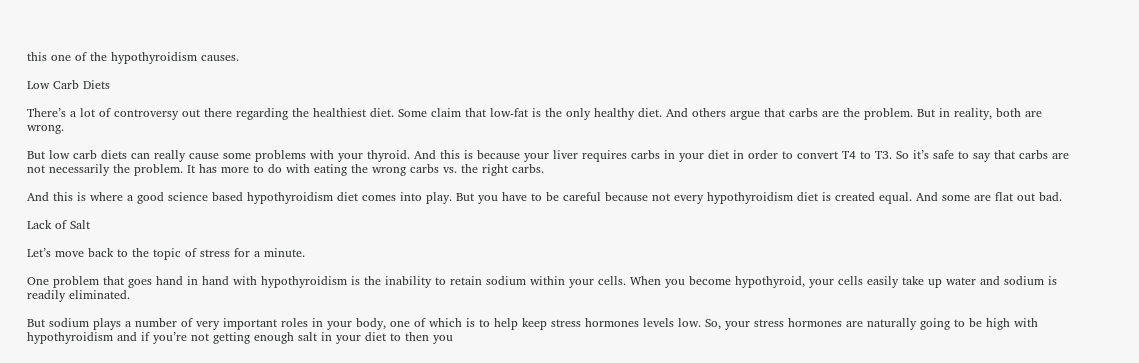this one of the hypothyroidism causes.

Low Carb Diets

There’s a lot of controversy out there regarding the healthiest diet. Some claim that low-fat is the only healthy diet. And others argue that carbs are the problem. But in reality, both are wrong.

But low carb diets can really cause some problems with your thyroid. And this is because your liver requires carbs in your diet in order to convert T4 to T3. So it’s safe to say that carbs are not necessarily the problem. It has more to do with eating the wrong carbs vs. the right carbs.

And this is where a good science based hypothyroidism diet comes into play. But you have to be careful because not every hypothyroidism diet is created equal. And some are flat out bad.

Lack of Salt

Let’s move back to the topic of stress for a minute.

One problem that goes hand in hand with hypothyroidism is the inability to retain sodium within your cells. When you become hypothyroid, your cells easily take up water and sodium is readily eliminated.

But sodium plays a number of very important roles in your body, one of which is to help keep stress hormones levels low. So, your stress hormones are naturally going to be high with hypothyroidism and if you’re not getting enough salt in your diet to then you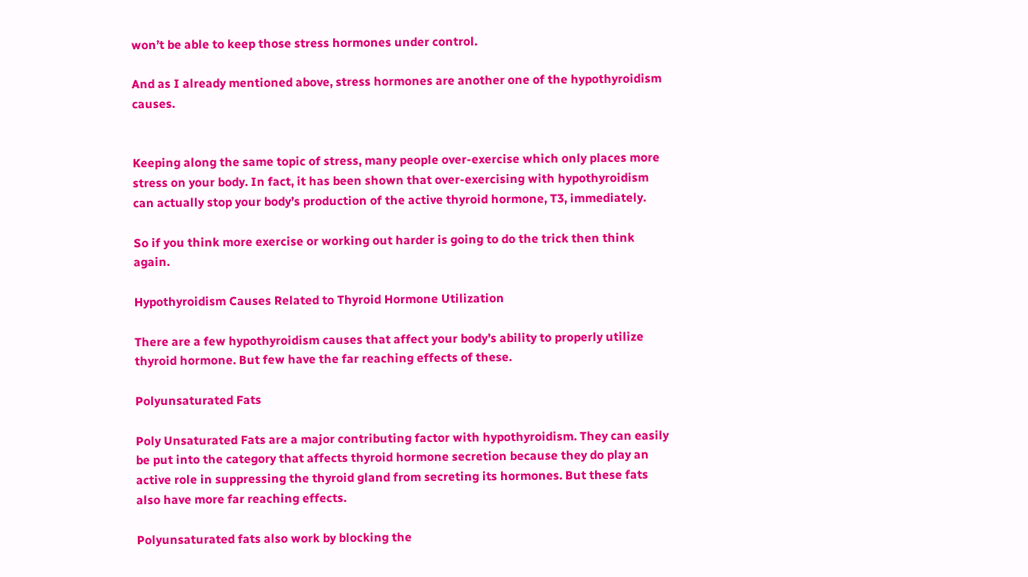won’t be able to keep those stress hormones under control.

And as I already mentioned above, stress hormones are another one of the hypothyroidism causes.


Keeping along the same topic of stress, many people over-exercise which only places more stress on your body. In fact, it has been shown that over-exercising with hypothyroidism can actually stop your body’s production of the active thyroid hormone, T3, immediately.

So if you think more exercise or working out harder is going to do the trick then think again.

Hypothyroidism Causes Related to Thyroid Hormone Utilization

There are a few hypothyroidism causes that affect your body’s ability to properly utilize thyroid hormone. But few have the far reaching effects of these.

Polyunsaturated Fats

Poly Unsaturated Fats are a major contributing factor with hypothyroidism. They can easily be put into the category that affects thyroid hormone secretion because they do play an active role in suppressing the thyroid gland from secreting its hormones. But these fats also have more far reaching effects.

Polyunsaturated fats also work by blocking the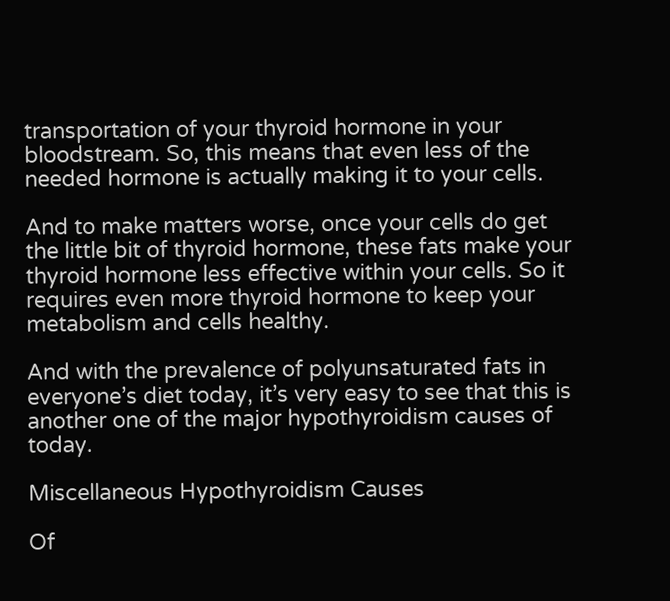transportation of your thyroid hormone in your bloodstream. So, this means that even less of the needed hormone is actually making it to your cells.

And to make matters worse, once your cells do get the little bit of thyroid hormone, these fats make your thyroid hormone less effective within your cells. So it requires even more thyroid hormone to keep your metabolism and cells healthy.

And with the prevalence of polyunsaturated fats in everyone’s diet today, it’s very easy to see that this is another one of the major hypothyroidism causes of today.

Miscellaneous Hypothyroidism Causes

Of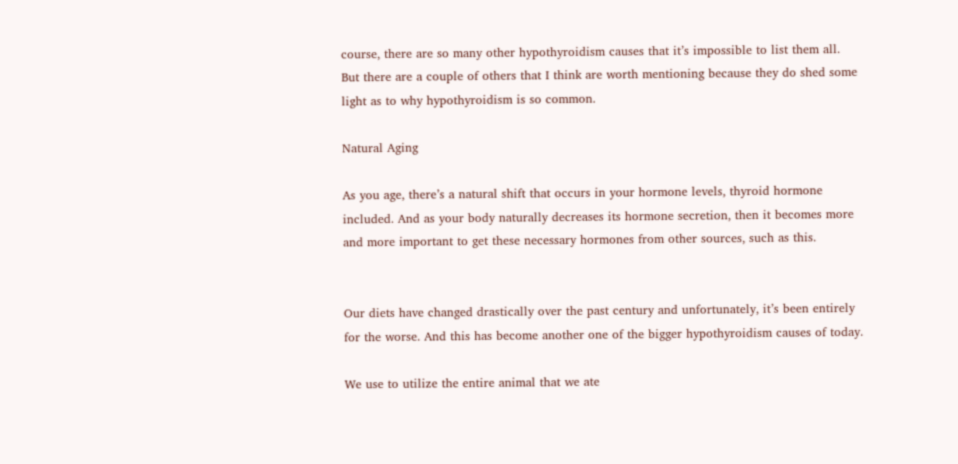course, there are so many other hypothyroidism causes that it’s impossible to list them all. But there are a couple of others that I think are worth mentioning because they do shed some light as to why hypothyroidism is so common.

Natural Aging

As you age, there’s a natural shift that occurs in your hormone levels, thyroid hormone included. And as your body naturally decreases its hormone secretion, then it becomes more and more important to get these necessary hormones from other sources, such as this.


Our diets have changed drastically over the past century and unfortunately, it’s been entirely for the worse. And this has become another one of the bigger hypothyroidism causes of today.

We use to utilize the entire animal that we ate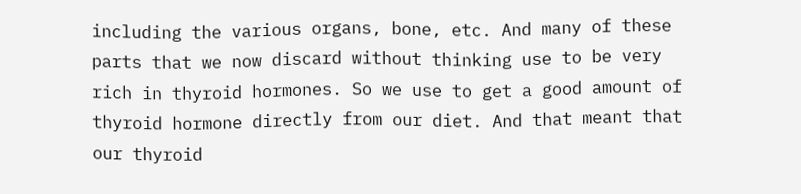including the various organs, bone, etc. And many of these parts that we now discard without thinking use to be very rich in thyroid hormones. So we use to get a good amount of thyroid hormone directly from our diet. And that meant that our thyroid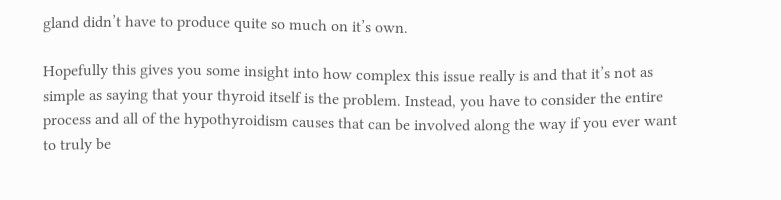gland didn’t have to produce quite so much on it’s own.

Hopefully this gives you some insight into how complex this issue really is and that it’s not as simple as saying that your thyroid itself is the problem. Instead, you have to consider the entire process and all of the hypothyroidism causes that can be involved along the way if you ever want to truly be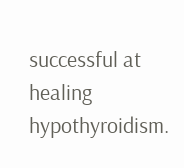successful at healing hypothyroidism.